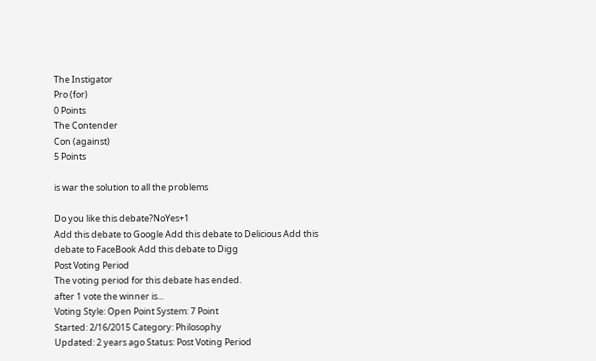The Instigator
Pro (for)
0 Points
The Contender
Con (against)
5 Points

is war the solution to all the problems

Do you like this debate?NoYes+1
Add this debate to Google Add this debate to Delicious Add this debate to FaceBook Add this debate to Digg
Post Voting Period
The voting period for this debate has ended.
after 1 vote the winner is...
Voting Style: Open Point System: 7 Point
Started: 2/16/2015 Category: Philosophy
Updated: 2 years ago Status: Post Voting Period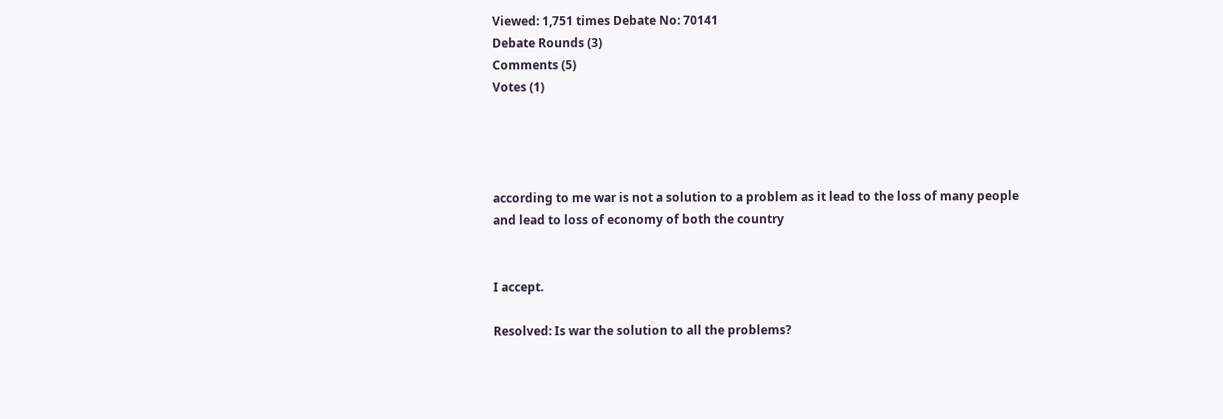Viewed: 1,751 times Debate No: 70141
Debate Rounds (3)
Comments (5)
Votes (1)




according to me war is not a solution to a problem as it lead to the loss of many people
and lead to loss of economy of both the country


I accept.

Resolved: Is war the solution to all the problems?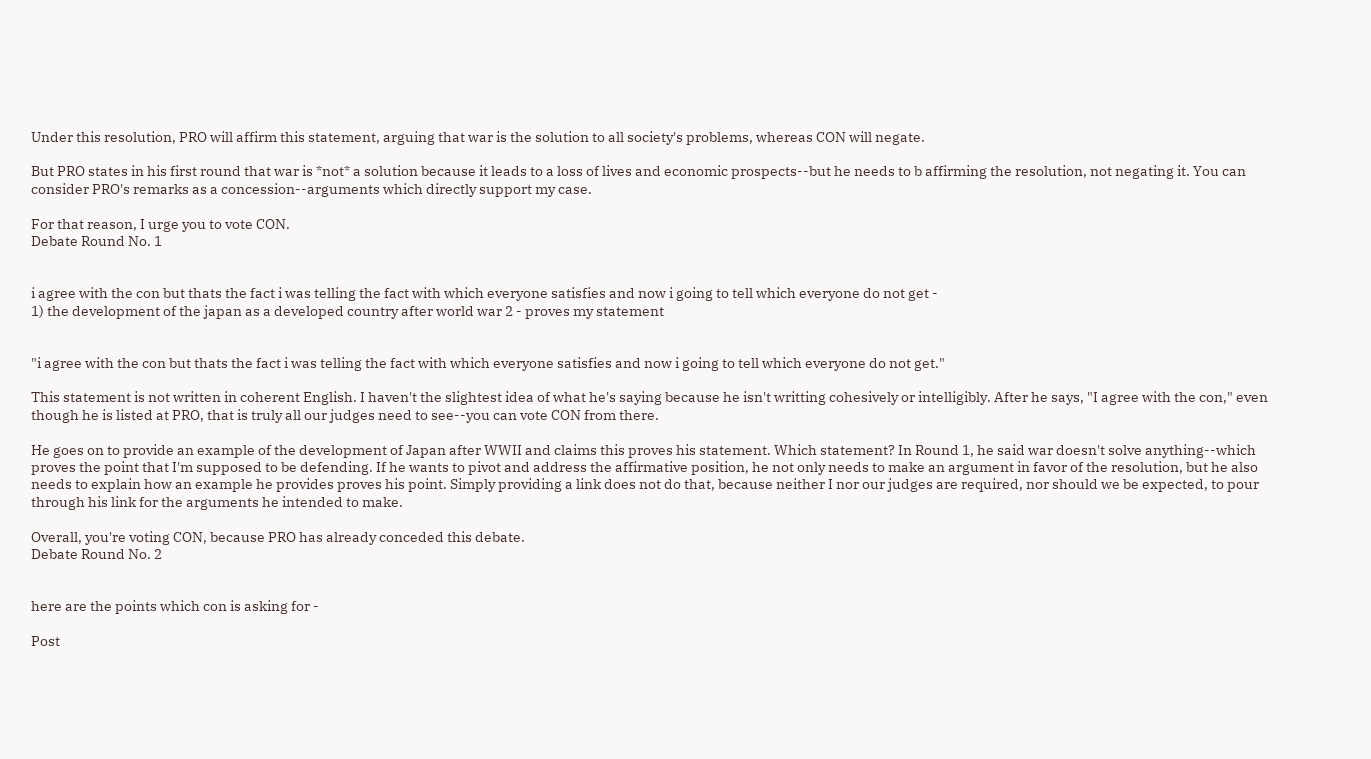Under this resolution, PRO will affirm this statement, arguing that war is the solution to all society's problems, whereas CON will negate.

But PRO states in his first round that war is *not* a solution because it leads to a loss of lives and economic prospects--but he needs to b affirming the resolution, not negating it. You can consider PRO's remarks as a concession--arguments which directly support my case.

For that reason, I urge you to vote CON.
Debate Round No. 1


i agree with the con but thats the fact i was telling the fact with which everyone satisfies and now i going to tell which everyone do not get -
1) the development of the japan as a developed country after world war 2 - proves my statement


"i agree with the con but thats the fact i was telling the fact with which everyone satisfies and now i going to tell which everyone do not get."

This statement is not written in coherent English. I haven't the slightest idea of what he's saying because he isn't writting cohesively or intelligibly. After he says, "I agree with the con," even though he is listed at PRO, that is truly all our judges need to see--you can vote CON from there.

He goes on to provide an example of the development of Japan after WWII and claims this proves his statement. Which statement? In Round 1, he said war doesn't solve anything--which proves the point that I'm supposed to be defending. If he wants to pivot and address the affirmative position, he not only needs to make an argument in favor of the resolution, but he also needs to explain how an example he provides proves his point. Simply providing a link does not do that, because neither I nor our judges are required, nor should we be expected, to pour through his link for the arguments he intended to make.

Overall, you're voting CON, because PRO has already conceded this debate.
Debate Round No. 2


here are the points which con is asking for -

Post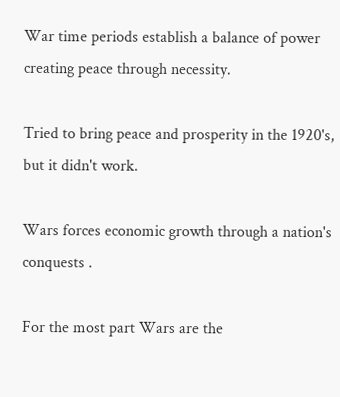War time periods establish a balance of power creating peace through necessity.

Tried to bring peace and prosperity in the 1920's, but it didn't work.

Wars forces economic growth through a nation's conquests .

For the most part Wars are the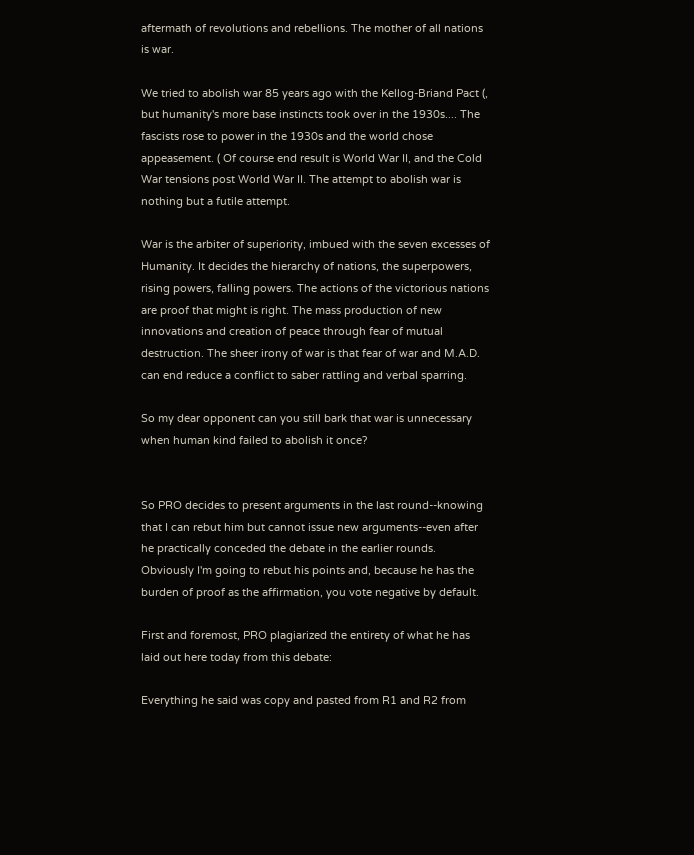aftermath of revolutions and rebellions. The mother of all nations is war.

We tried to abolish war 85 years ago with the Kellog-Briand Pact (, but humanity's more base instincts took over in the 1930s.... The fascists rose to power in the 1930s and the world chose appeasement. ( Of course end result is World War II, and the Cold War tensions post World War II. The attempt to abolish war is nothing but a futile attempt.

War is the arbiter of superiority, imbued with the seven excesses of Humanity. It decides the hierarchy of nations, the superpowers, rising powers, falling powers. The actions of the victorious nations are proof that might is right. The mass production of new innovations and creation of peace through fear of mutual destruction. The sheer irony of war is that fear of war and M.A.D. can end reduce a conflict to saber rattling and verbal sparring.

So my dear opponent can you still bark that war is unnecessary when human kind failed to abolish it once?


So PRO decides to present arguments in the last round--knowing that I can rebut him but cannot issue new arguments--even after he practically conceded the debate in the earlier rounds. Obviously I'm going to rebut his points and, because he has the burden of proof as the affirmation, you vote negative by default.

First and foremost, PRO plagiarized the entirety of what he has laid out here today from this debate:

Everything he said was copy and pasted from R1 and R2 from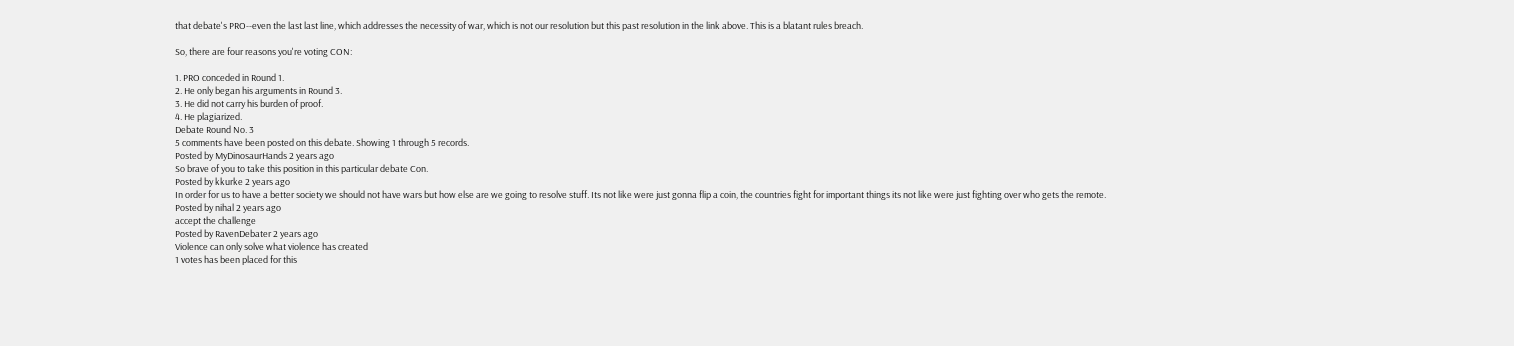that debate's PRO--even the last last line, which addresses the necessity of war, which is not our resolution but this past resolution in the link above. This is a blatant rules breach.

So, there are four reasons you're voting CON:

1. PRO conceded in Round 1.
2. He only began his arguments in Round 3.
3. He did not carry his burden of proof.
4. He plagiarized.
Debate Round No. 3
5 comments have been posted on this debate. Showing 1 through 5 records.
Posted by MyDinosaurHands 2 years ago
So brave of you to take this position in this particular debate Con.
Posted by kkurke 2 years ago
In order for us to have a better society we should not have wars but how else are we going to resolve stuff. Its not like were just gonna flip a coin, the countries fight for important things its not like were just fighting over who gets the remote.
Posted by nihal 2 years ago
accept the challenge
Posted by RavenDebater 2 years ago
Violence can only solve what violence has created
1 votes has been placed for this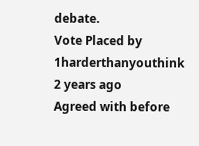debate.
Vote Placed by 1harderthanyouthink 2 years ago
Agreed with before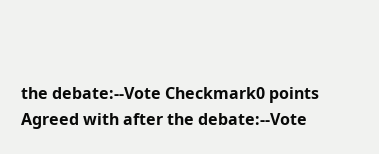the debate:--Vote Checkmark0 points
Agreed with after the debate:--Vote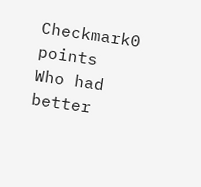Checkmark0 points
Who had better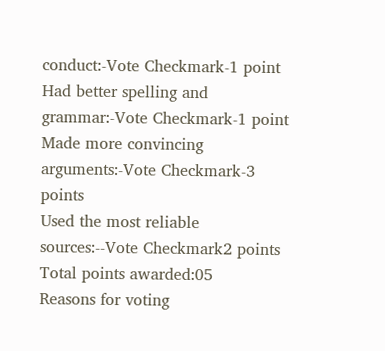conduct:-Vote Checkmark-1 point
Had better spelling and grammar:-Vote Checkmark-1 point
Made more convincing arguments:-Vote Checkmark-3 points
Used the most reliable sources:--Vote Checkmark2 points
Total points awarded:05
Reasons for voting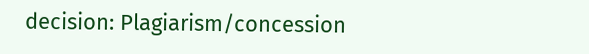decision: Plagiarism/concession